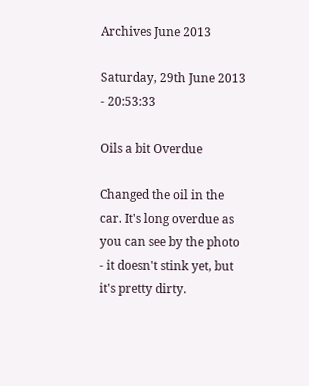Archives June 2013

Saturday, 29th June 2013 - 20:53:33

Oils a bit Overdue

Changed the oil in the car. It's long overdue as you can see by the photo - it doesn't stink yet, but it's pretty dirty.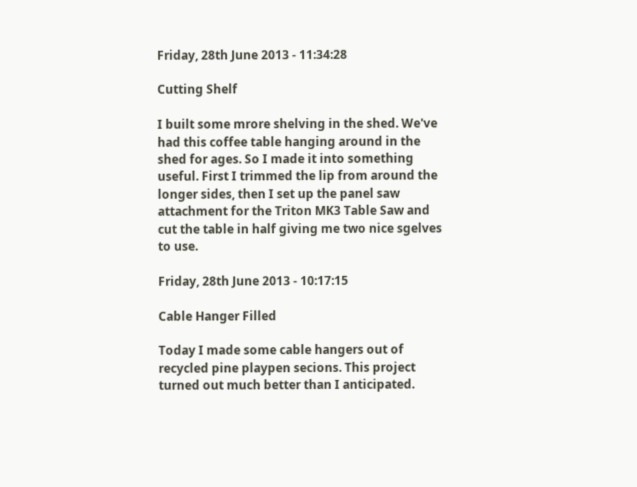Friday, 28th June 2013 - 11:34:28

Cutting Shelf

I built some mrore shelving in the shed. We've had this coffee table hanging around in the shed for ages. So I made it into something useful. First I trimmed the lip from around the longer sides, then I set up the panel saw attachment for the Triton MK3 Table Saw and cut the table in half giving me two nice sgelves to use.

Friday, 28th June 2013 - 10:17:15

Cable Hanger Filled

Today I made some cable hangers out of recycled pine playpen secions. This project turned out much better than I anticipated.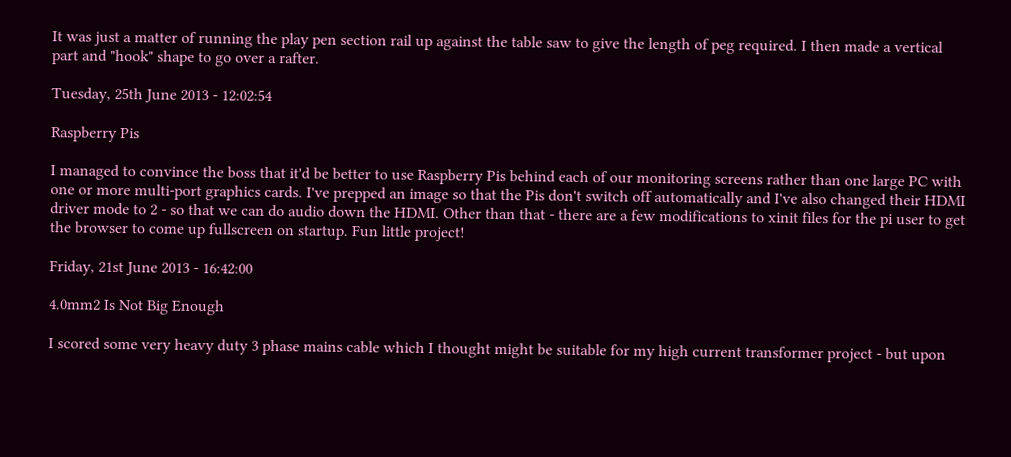It was just a matter of running the play pen section rail up against the table saw to give the length of peg required. I then made a vertical part and "hook" shape to go over a rafter.

Tuesday, 25th June 2013 - 12:02:54

Raspberry Pis

I managed to convince the boss that it'd be better to use Raspberry Pis behind each of our monitoring screens rather than one large PC with one or more multi-port graphics cards. I've prepped an image so that the Pis don't switch off automatically and I've also changed their HDMI driver mode to 2 - so that we can do audio down the HDMI. Other than that - there are a few modifications to xinit files for the pi user to get the browser to come up fullscreen on startup. Fun little project!

Friday, 21st June 2013 - 16:42:00

4.0mm2 Is Not Big Enough

I scored some very heavy duty 3 phase mains cable which I thought might be suitable for my high current transformer project - but upon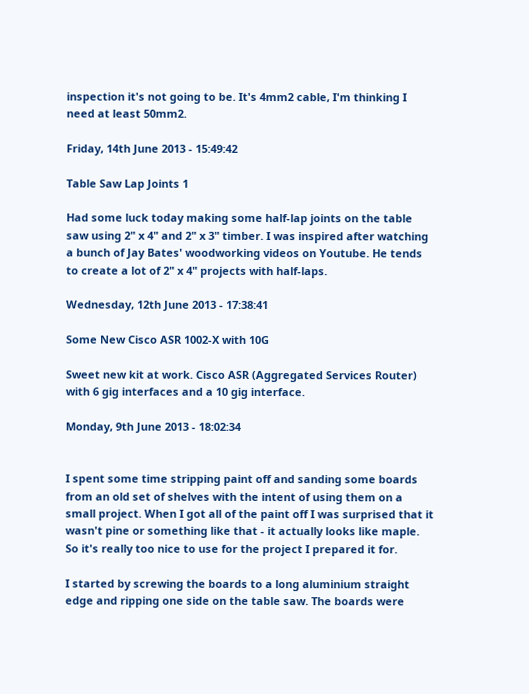inspection it's not going to be. It's 4mm2 cable, I'm thinking I need at least 50mm2.

Friday, 14th June 2013 - 15:49:42

Table Saw Lap Joints 1

Had some luck today making some half-lap joints on the table saw using 2" x 4" and 2" x 3" timber. I was inspired after watching a bunch of Jay Bates' woodworking videos on Youtube. He tends to create a lot of 2" x 4" projects with half-laps.

Wednesday, 12th June 2013 - 17:38:41

Some New Cisco ASR 1002-X with 10G

Sweet new kit at work. Cisco ASR (Aggregated Services Router) with 6 gig interfaces and a 10 gig interface.

Monday, 9th June 2013 - 18:02:34


I spent some time stripping paint off and sanding some boards from an old set of shelves with the intent of using them on a small project. When I got all of the paint off I was surprised that it wasn't pine or something like that - it actually looks like maple. So it's really too nice to use for the project I prepared it for.

I started by screwing the boards to a long aluminium straight edge and ripping one side on the table saw. The boards were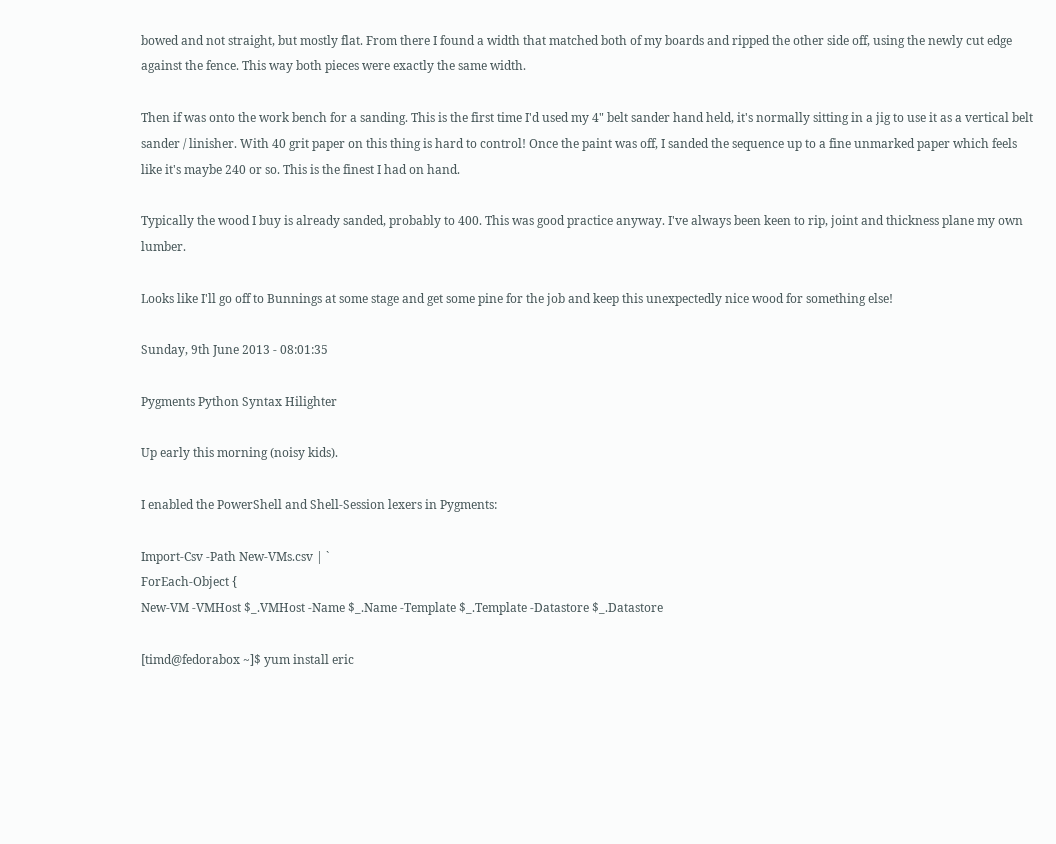bowed and not straight, but mostly flat. From there I found a width that matched both of my boards and ripped the other side off, using the newly cut edge against the fence. This way both pieces were exactly the same width.

Then if was onto the work bench for a sanding. This is the first time I'd used my 4" belt sander hand held, it's normally sitting in a jig to use it as a vertical belt sander / linisher. With 40 grit paper on this thing is hard to control! Once the paint was off, I sanded the sequence up to a fine unmarked paper which feels like it's maybe 240 or so. This is the finest I had on hand.

Typically the wood I buy is already sanded, probably to 400. This was good practice anyway. I've always been keen to rip, joint and thickness plane my own lumber.

Looks like I'll go off to Bunnings at some stage and get some pine for the job and keep this unexpectedly nice wood for something else!

Sunday, 9th June 2013 - 08:01:35

Pygments Python Syntax Hilighter

Up early this morning (noisy kids).

I enabled the PowerShell and Shell-Session lexers in Pygments:

Import-Csv -Path New-VMs.csv | `
ForEach-Object {
New-VM -VMHost $_.VMHost -Name $_.Name -Template $_.Template -Datastore $_.Datastore

[timd@fedorabox ~]$ yum install eric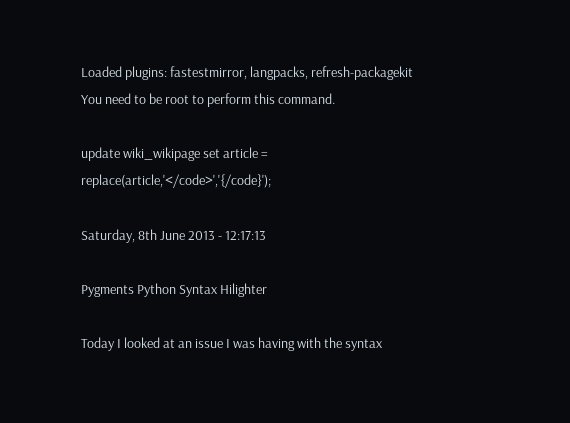Loaded plugins: fastestmirror, langpacks, refresh-packagekit
You need to be root to perform this command.

update wiki_wikipage set article = replace(article,'</code>','{/code}');

Saturday, 8th June 2013 - 12:17:13

Pygments Python Syntax Hilighter

Today I looked at an issue I was having with the syntax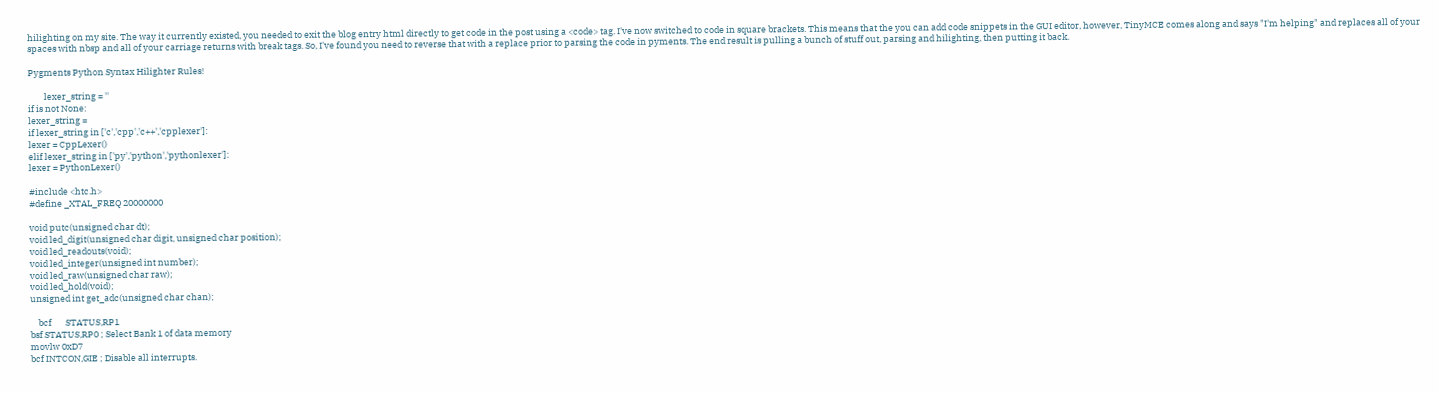hilighting on my site. The way it currently existed, you needed to exit the blog entry html directly to get code in the post using a <code> tag. I've now switched to code in square brackets. This means that the you can add code snippets in the GUI editor, however, TinyMCE comes along and says "I'm helping" and replaces all of your spaces with nbsp and all of your carriage returns with break tags. So, I've found you need to reverse that with a replace prior to parsing the code in pyments. The end result is pulling a bunch of stuff out, parsing and hilighting, then putting it back.

Pygments Python Syntax Hilighter Rules!

        lexer_string = ''
if is not None:
lexer_string =
if lexer_string in ['c','cpp','c++','cpplexer']:
lexer = CppLexer()
elif lexer_string in ['py','python','pythonlexer']:
lexer = PythonLexer()

#include <htc.h>
#define _XTAL_FREQ 20000000

void putc(unsigned char dt);
void led_digit(unsigned char digit, unsigned char position);
void led_readouts(void);
void led_integer(unsigned int number);
void led_raw(unsigned char raw);
void led_hold(void);
unsigned int get_adc(unsigned char chan);

    bcf       STATUS,RP1
bsf STATUS,RP0 ; Select Bank 1 of data memory
movlw 0xD7
bcf INTCON,GIE ; Disable all interrupts.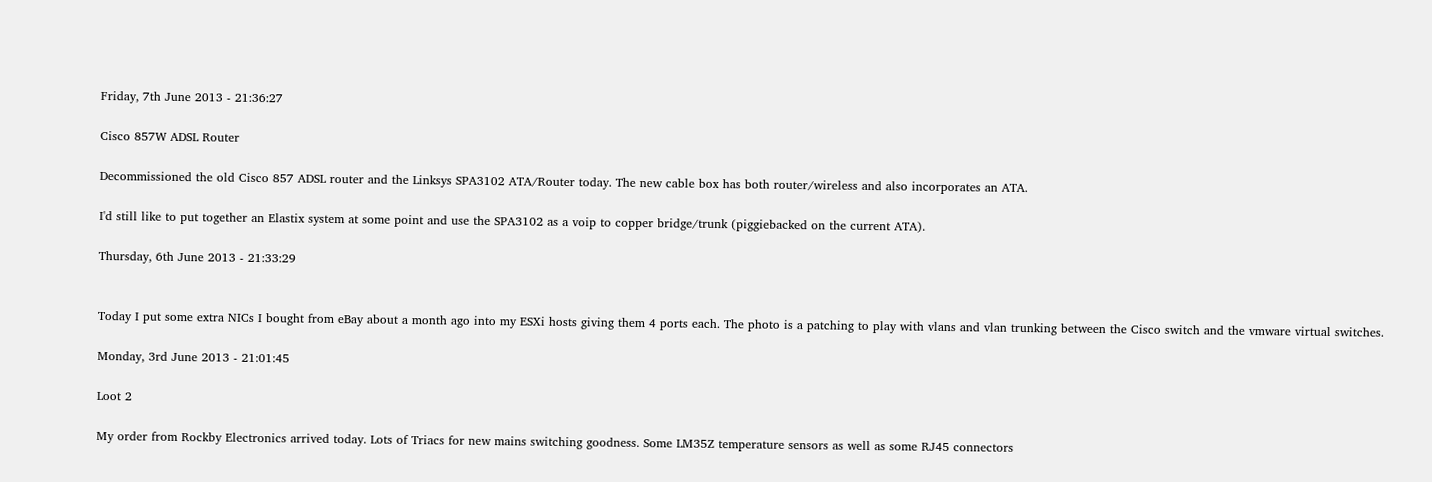Friday, 7th June 2013 - 21:36:27

Cisco 857W ADSL Router

Decommissioned the old Cisco 857 ADSL router and the Linksys SPA3102 ATA/Router today. The new cable box has both router/wireless and also incorporates an ATA.

I'd still like to put together an Elastix system at some point and use the SPA3102 as a voip to copper bridge/trunk (piggiebacked on the current ATA).

Thursday, 6th June 2013 - 21:33:29


Today I put some extra NICs I bought from eBay about a month ago into my ESXi hosts giving them 4 ports each. The photo is a patching to play with vlans and vlan trunking between the Cisco switch and the vmware virtual switches.

Monday, 3rd June 2013 - 21:01:45

Loot 2

My order from Rockby Electronics arrived today. Lots of Triacs for new mains switching goodness. Some LM35Z temperature sensors as well as some RJ45 connectors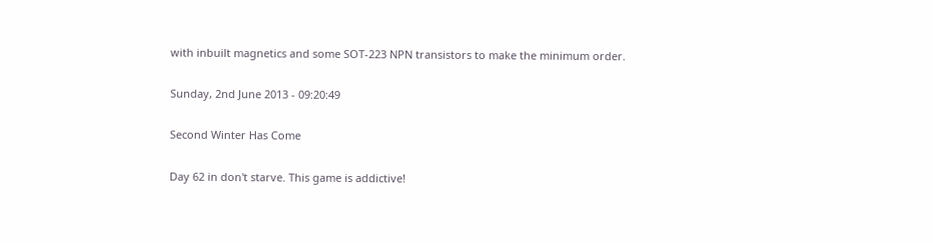with inbuilt magnetics and some SOT-223 NPN transistors to make the minimum order.

Sunday, 2nd June 2013 - 09:20:49

Second Winter Has Come

Day 62 in don't starve. This game is addictive!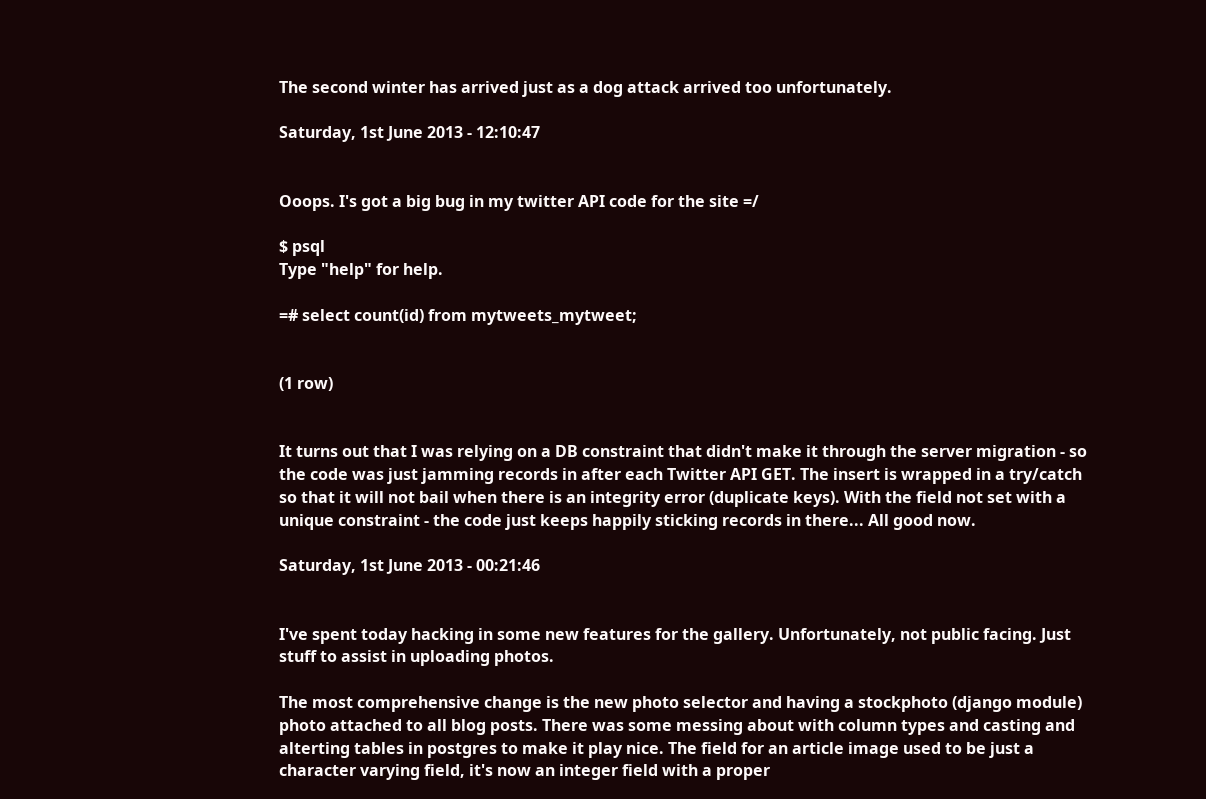The second winter has arrived just as a dog attack arrived too unfortunately.

Saturday, 1st June 2013 - 12:10:47


Ooops. I's got a big bug in my twitter API code for the site =/

$ psql
Type "help" for help.

=# select count(id) from mytweets_mytweet;


(1 row)


It turns out that I was relying on a DB constraint that didn't make it through the server migration - so the code was just jamming records in after each Twitter API GET. The insert is wrapped in a try/catch so that it will not bail when there is an integrity error (duplicate keys). With the field not set with a unique constraint - the code just keeps happily sticking records in there... All good now.

Saturday, 1st June 2013 - 00:21:46


I've spent today hacking in some new features for the gallery. Unfortunately, not public facing. Just stuff to assist in uploading photos.

The most comprehensive change is the new photo selector and having a stockphoto (django module) photo attached to all blog posts. There was some messing about with column types and casting and alterting tables in postgres to make it play nice. The field for an article image used to be just a character varying field, it's now an integer field with a proper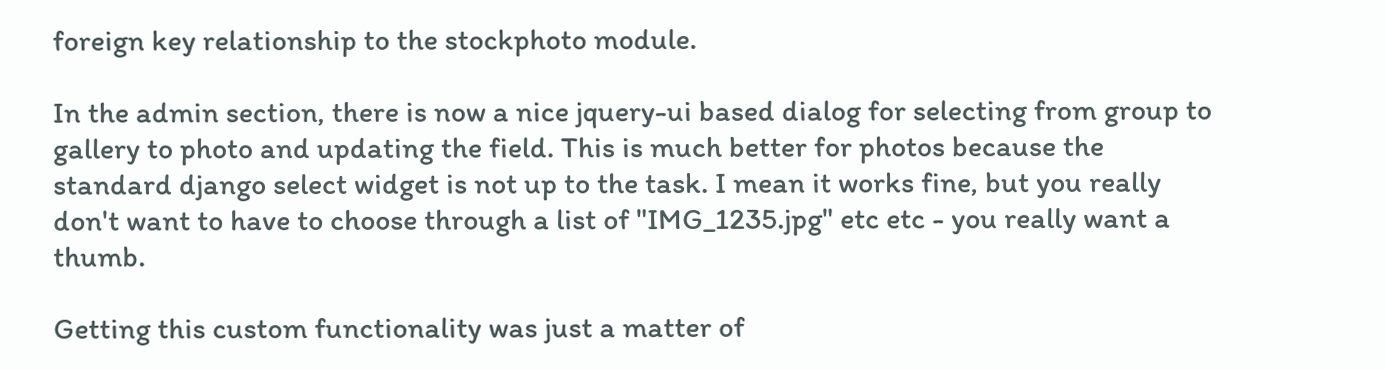foreign key relationship to the stockphoto module.

In the admin section, there is now a nice jquery-ui based dialog for selecting from group to gallery to photo and updating the field. This is much better for photos because the standard django select widget is not up to the task. I mean it works fine, but you really don't want to have to choose through a list of "IMG_1235.jpg" etc etc - you really want a thumb.

Getting this custom functionality was just a matter of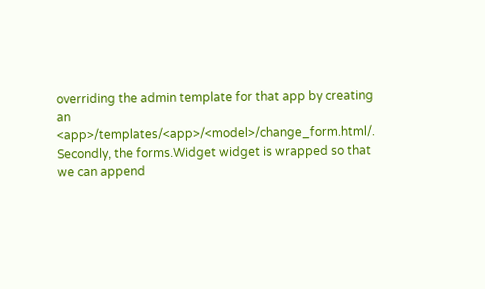overriding the admin template for that app by creating an <app>/templates/<app>/<model>/change_form.html/. Secondly, the forms.Widget widget is wrapped so that we can append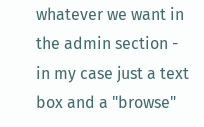whatever we want in the admin section - in my case just a text box and a "browse"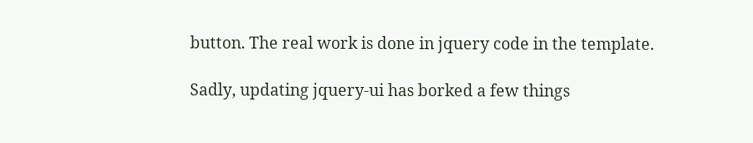button. The real work is done in jquery code in the template.

Sadly, updating jquery-ui has borked a few things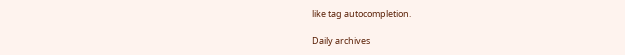like tag autocompletion.

Daily archives